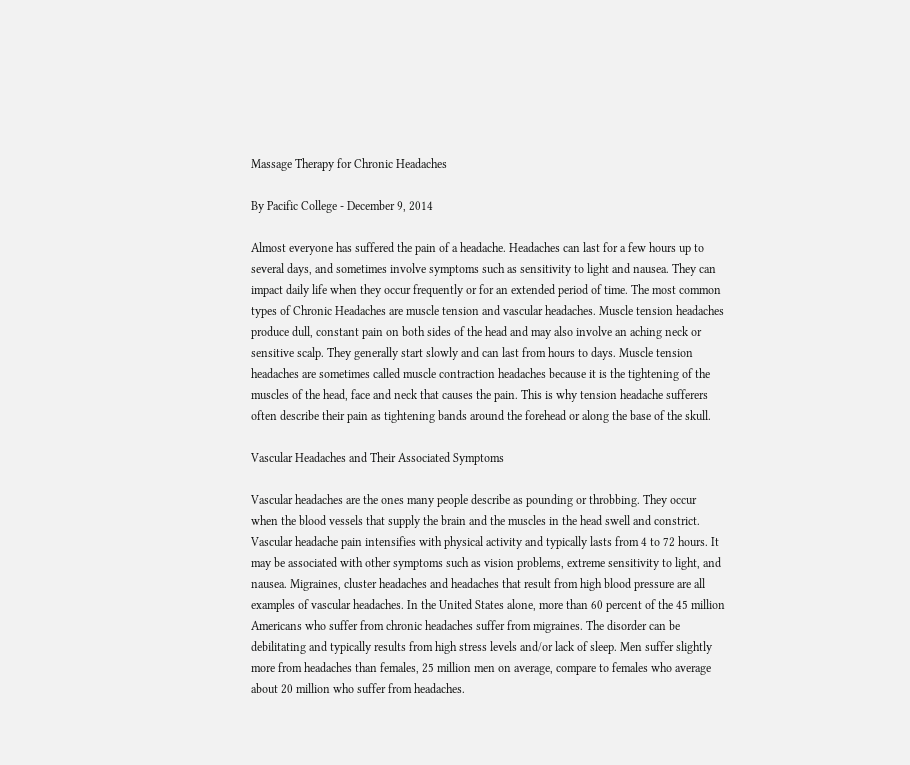Massage Therapy for Chronic Headaches

By Pacific College - December 9, 2014

Almost everyone has suffered the pain of a headache. Headaches can last for a few hours up to several days, and sometimes involve symptoms such as sensitivity to light and nausea. They can impact daily life when they occur frequently or for an extended period of time. The most common types of Chronic Headaches are muscle tension and vascular headaches. Muscle tension headaches produce dull, constant pain on both sides of the head and may also involve an aching neck or sensitive scalp. They generally start slowly and can last from hours to days. Muscle tension headaches are sometimes called muscle contraction headaches because it is the tightening of the muscles of the head, face and neck that causes the pain. This is why tension headache sufferers often describe their pain as tightening bands around the forehead or along the base of the skull.

Vascular Headaches and Their Associated Symptoms

Vascular headaches are the ones many people describe as pounding or throbbing. They occur when the blood vessels that supply the brain and the muscles in the head swell and constrict. Vascular headache pain intensifies with physical activity and typically lasts from 4 to 72 hours. It may be associated with other symptoms such as vision problems, extreme sensitivity to light, and nausea. Migraines, cluster headaches and headaches that result from high blood pressure are all examples of vascular headaches. In the United States alone, more than 60 percent of the 45 million Americans who suffer from chronic headaches suffer from migraines. The disorder can be debilitating and typically results from high stress levels and/or lack of sleep. Men suffer slightly more from headaches than females, 25 million men on average, compare to females who average about 20 million who suffer from headaches.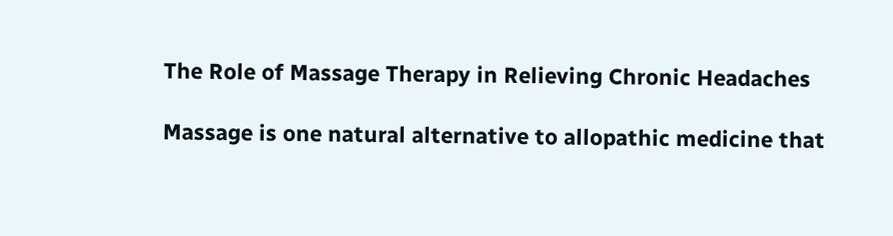The Role of Massage Therapy in Relieving Chronic Headaches

Massage is one natural alternative to allopathic medicine that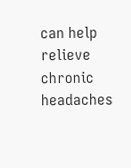can help relieve chronic headaches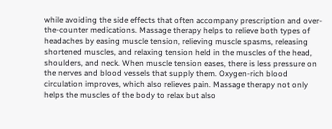while avoiding the side effects that often accompany prescription and over-the-counter medications. Massage therapy helps to relieve both types of headaches by easing muscle tension, relieving muscle spasms, releasing shortened muscles, and relaxing tension held in the muscles of the head, shoulders, and neck. When muscle tension eases, there is less pressure on the nerves and blood vessels that supply them. Oxygen-rich blood circulation improves, which also relieves pain. Massage therapy not only helps the muscles of the body to relax but also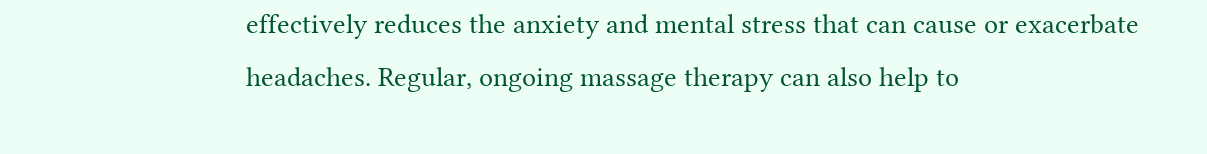effectively reduces the anxiety and mental stress that can cause or exacerbate headaches. Regular, ongoing massage therapy can also help to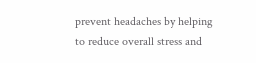prevent headaches by helping to reduce overall stress and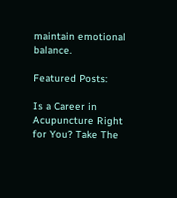maintain emotional balance.

Featured Posts:

Is a Career in Acupuncture Right for You? Take The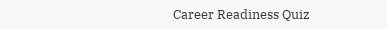Career Readiness Quiz